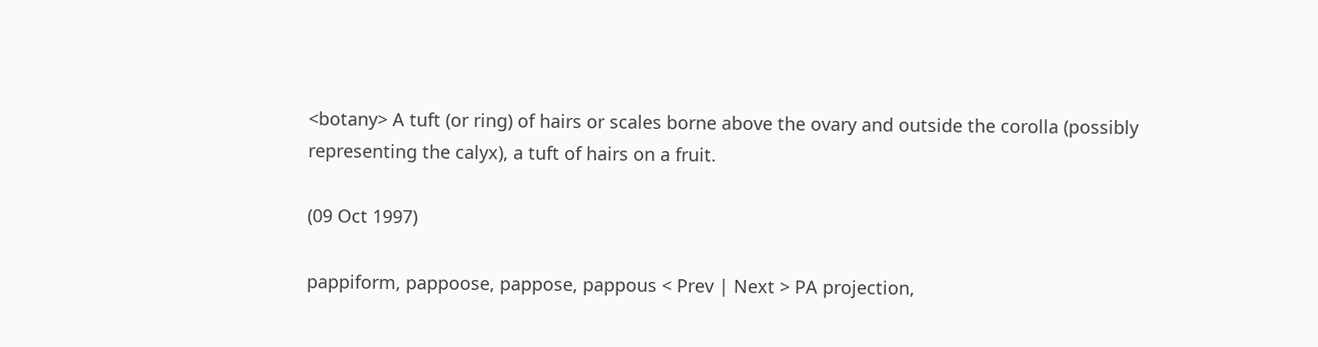<botany> A tuft (or ring) of hairs or scales borne above the ovary and outside the corolla (possibly representing the calyx), a tuft of hairs on a fruit.

(09 Oct 1997)

pappiform, pappoose, pappose, pappous < Prev | Next > PA projection,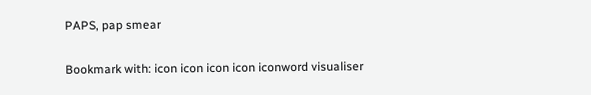PAPS, pap smear

Bookmark with: icon icon icon icon iconword visualiser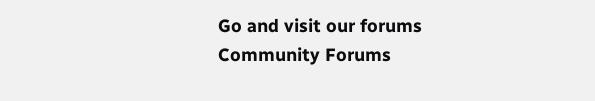Go and visit our forums Community Forums